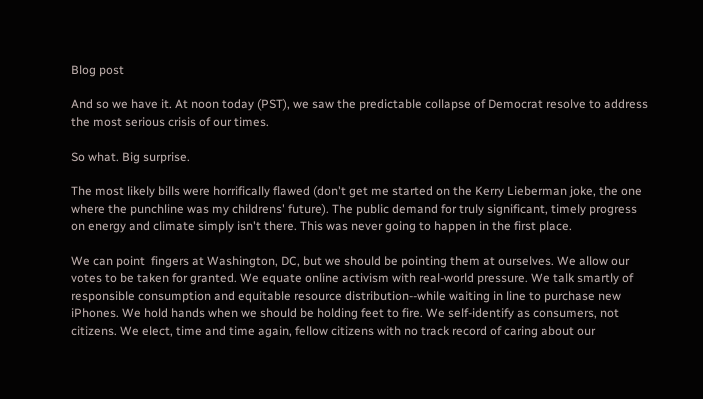Blog post

And so we have it. At noon today (PST), we saw the predictable collapse of Democrat resolve to address the most serious crisis of our times.

So what. Big surprise.

The most likely bills were horrifically flawed (don't get me started on the Kerry Lieberman joke, the one where the punchline was my childrens' future). The public demand for truly significant, timely progress on energy and climate simply isn't there. This was never going to happen in the first place.

We can point  fingers at Washington, DC, but we should be pointing them at ourselves. We allow our votes to be taken for granted. We equate online activism with real-world pressure. We talk smartly of responsible consumption and equitable resource distribution--while waiting in line to purchase new iPhones. We hold hands when we should be holding feet to fire. We self-identify as consumers, not citizens. We elect, time and time again, fellow citizens with no track record of caring about our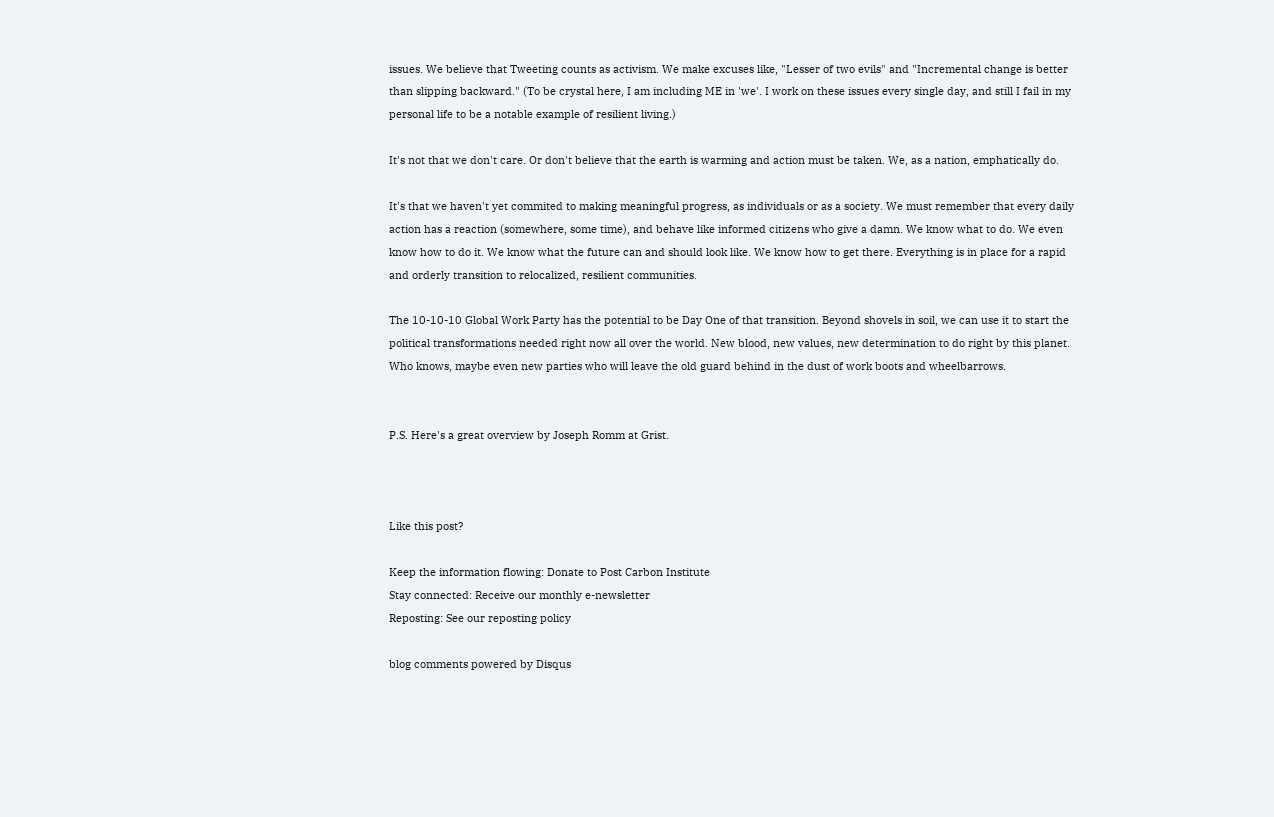issues. We believe that Tweeting counts as activism. We make excuses like, "Lesser of two evils" and "Incremental change is better than slipping backward." (To be crystal here, I am including ME in 'we'. I work on these issues every single day, and still I fail in my personal life to be a notable example of resilient living.)

It's not that we don't care. Or don't believe that the earth is warming and action must be taken. We, as a nation, emphatically do.

It's that we haven't yet commited to making meaningful progress, as individuals or as a society. We must remember that every daily action has a reaction (somewhere, some time), and behave like informed citizens who give a damn. We know what to do. We even know how to do it. We know what the future can and should look like. We know how to get there. Everything is in place for a rapid and orderly transition to relocalized, resilient communities.

The 10-10-10 Global Work Party has the potential to be Day One of that transition. Beyond shovels in soil, we can use it to start the political transformations needed right now all over the world. New blood, new values, new determination to do right by this planet. Who knows, maybe even new parties who will leave the old guard behind in the dust of work boots and wheelbarrows.


P.S. Here's a great overview by Joseph Romm at Grist.



Like this post?

Keep the information flowing: Donate to Post Carbon Institute
Stay connected: Receive our monthly e-newsletter
Reposting: See our reposting policy

blog comments powered by Disqus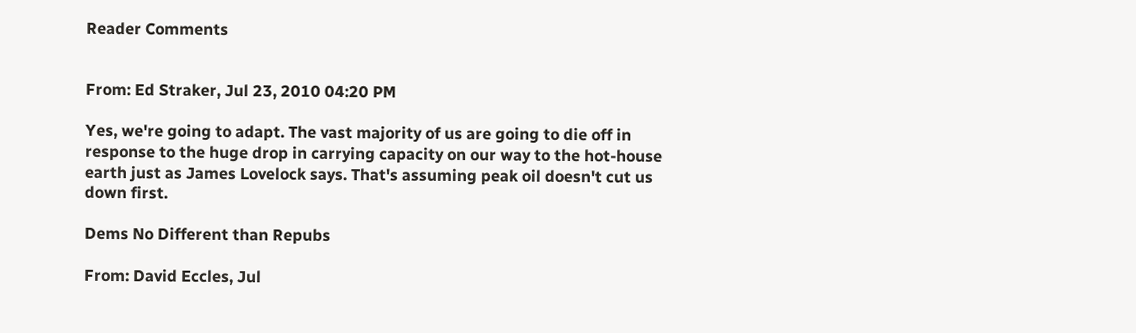Reader Comments


From: Ed Straker, Jul 23, 2010 04:20 PM

Yes, we're going to adapt. The vast majority of us are going to die off in response to the huge drop in carrying capacity on our way to the hot-house earth just as James Lovelock says. That's assuming peak oil doesn't cut us down first.

Dems No Different than Repubs

From: David Eccles, Jul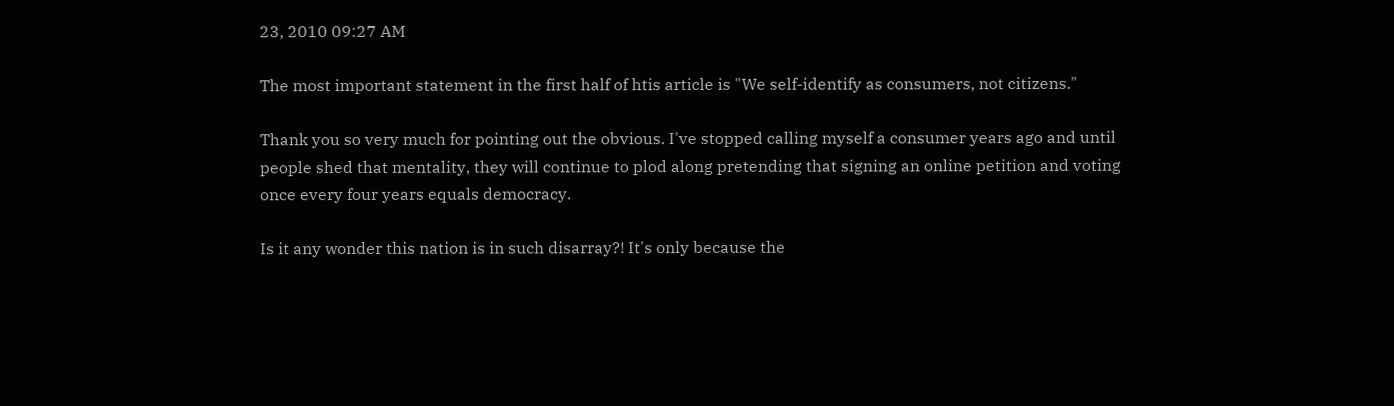23, 2010 09:27 AM

The most important statement in the first half of htis article is "We self-identify as consumers, not citizens."

Thank you so very much for pointing out the obvious. I've stopped calling myself a consumer years ago and until people shed that mentality, they will continue to plod along pretending that signing an online petition and voting once every four years equals democracy.

Is it any wonder this nation is in such disarray?! It's only because the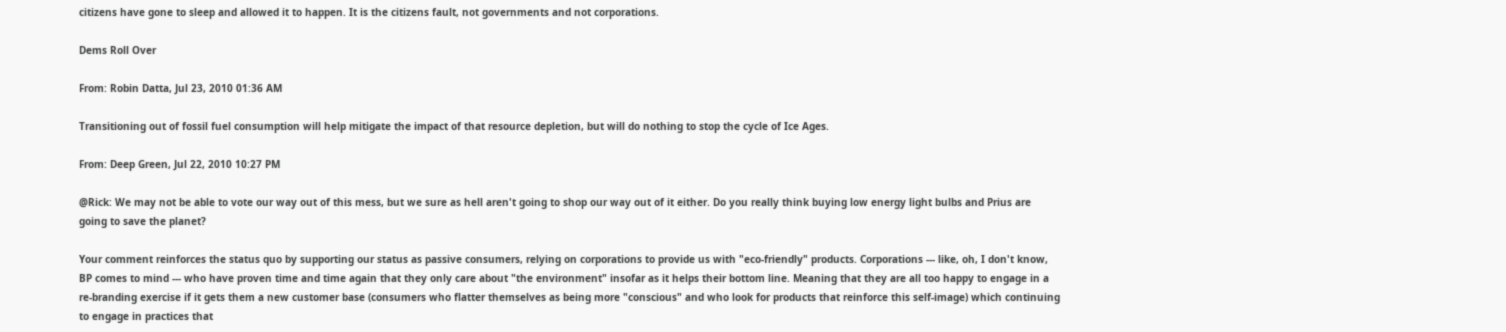citizens have gone to sleep and allowed it to happen. It is the citizens fault, not governments and not corporations.

Dems Roll Over

From: Robin Datta, Jul 23, 2010 01:36 AM

Transitioning out of fossil fuel consumption will help mitigate the impact of that resource depletion, but will do nothing to stop the cycle of Ice Ages.

From: Deep Green, Jul 22, 2010 10:27 PM

@Rick: We may not be able to vote our way out of this mess, but we sure as hell aren't going to shop our way out of it either. Do you really think buying low energy light bulbs and Prius are going to save the planet?

Your comment reinforces the status quo by supporting our status as passive consumers, relying on corporations to provide us with "eco-friendly" products. Corporations --- like, oh, I don't know, BP comes to mind --- who have proven time and time again that they only care about "the environment" insofar as it helps their bottom line. Meaning that they are all too happy to engage in a re-branding exercise if it gets them a new customer base (consumers who flatter themselves as being more "conscious" and who look for products that reinforce this self-image) which continuing to engage in practices that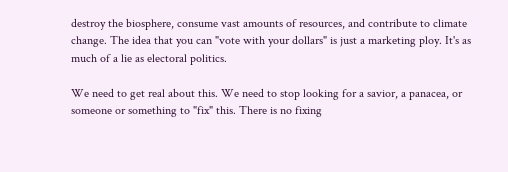destroy the biosphere, consume vast amounts of resources, and contribute to climate change. The idea that you can "vote with your dollars" is just a marketing ploy. It's as much of a lie as electoral politics.

We need to get real about this. We need to stop looking for a savior, a panacea, or someone or something to "fix" this. There is no fixing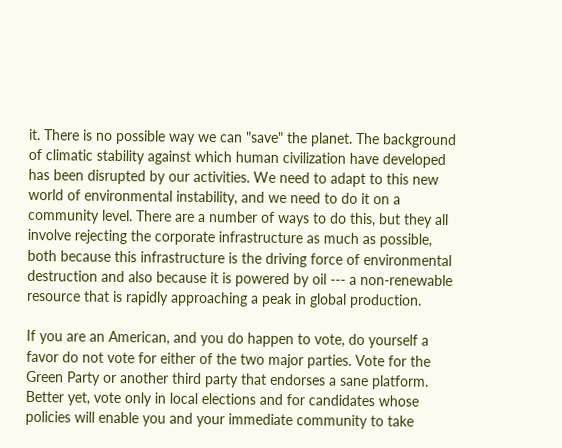it. There is no possible way we can "save" the planet. The background of climatic stability against which human civilization have developed has been disrupted by our activities. We need to adapt to this new world of environmental instability, and we need to do it on a community level. There are a number of ways to do this, but they all involve rejecting the corporate infrastructure as much as possible, both because this infrastructure is the driving force of environmental destruction and also because it is powered by oil --- a non-renewable resource that is rapidly approaching a peak in global production.

If you are an American, and you do happen to vote, do yourself a favor do not vote for either of the two major parties. Vote for the Green Party or another third party that endorses a sane platform. Better yet, vote only in local elections and for candidates whose policies will enable you and your immediate community to take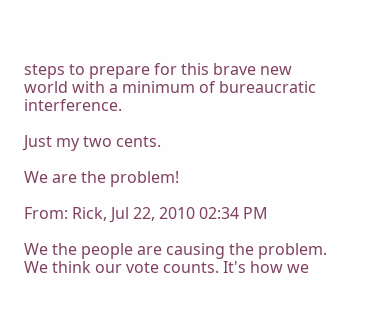steps to prepare for this brave new world with a minimum of bureaucratic interference.

Just my two cents.

We are the problem!

From: Rick, Jul 22, 2010 02:34 PM

We the people are causing the problem. We think our vote counts. It's how we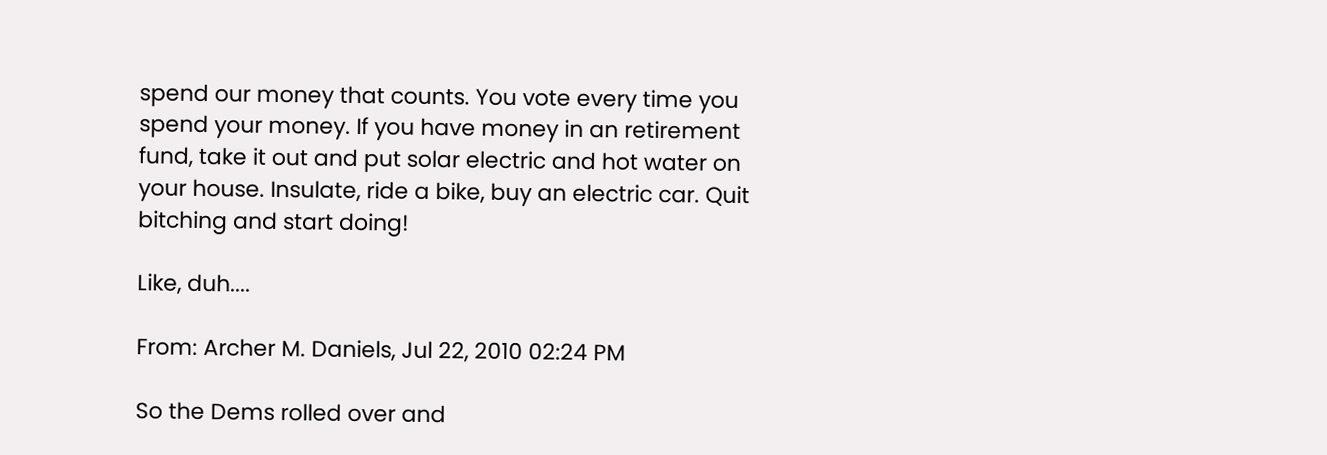spend our money that counts. You vote every time you spend your money. If you have money in an retirement fund, take it out and put solar electric and hot water on your house. Insulate, ride a bike, buy an electric car. Quit bitching and start doing!

Like, duh....

From: Archer M. Daniels, Jul 22, 2010 02:24 PM

So the Dems rolled over and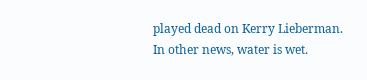played dead on Kerry Lieberman. In other news, water is wet.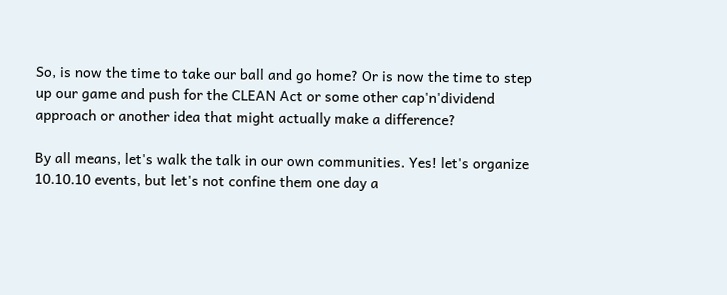So, is now the time to take our ball and go home? Or is now the time to step up our game and push for the CLEAN Act or some other cap'n'dividend approach or another idea that might actually make a difference?

By all means, let's walk the talk in our own communities. Yes! let's organize 10.10.10 events, but let's not confine them one day a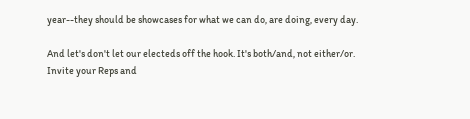year--they should be showcases for what we can do, are doing, every day.

And let's don't let our electeds off the hook. It's both/and, not either/or. Invite your Reps and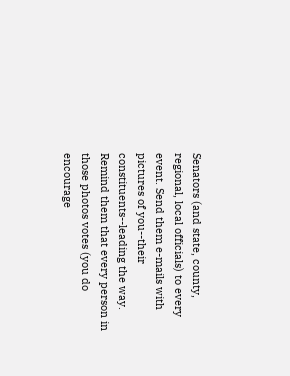Senators (and state, county, regional, local officials) to every event. Send them e-mails with pictures of you--their constituents--leading the way. Remind them that every person in those photos votes (you do encourage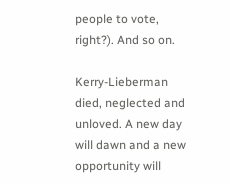people to vote, right?). And so on.

Kerry-Lieberman died, neglected and unloved. A new day will dawn and a new opportunity will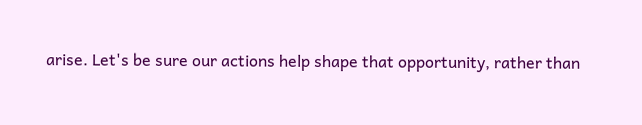arise. Let's be sure our actions help shape that opportunity, rather than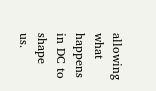allowing what happens in DC to shape us.